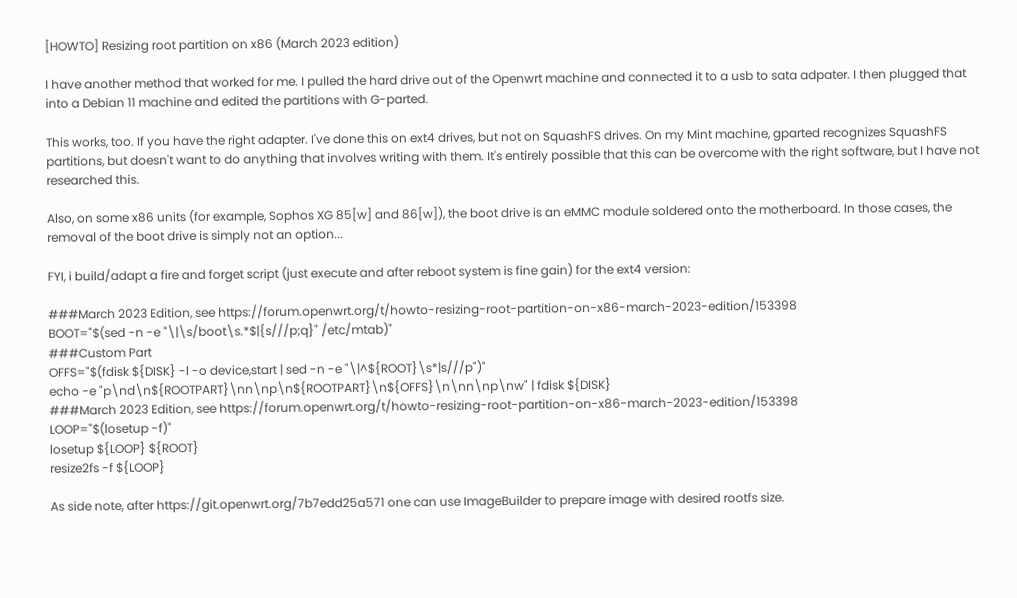[HOWTO] Resizing root partition on x86 (March 2023 edition)

I have another method that worked for me. I pulled the hard drive out of the Openwrt machine and connected it to a usb to sata adpater. I then plugged that into a Debian 11 machine and edited the partitions with G-parted.

This works, too. If you have the right adapter. I've done this on ext4 drives, but not on SquashFS drives. On my Mint machine, gparted recognizes SquashFS partitions, but doesn't want to do anything that involves writing with them. It's entirely possible that this can be overcome with the right software, but I have not researched this.

Also, on some x86 units (for example, Sophos XG 85[w] and 86[w]), the boot drive is an eMMC module soldered onto the motherboard. In those cases, the removal of the boot drive is simply not an option...

FYI, i build/adapt a fire and forget script (just execute and after reboot system is fine gain) for the ext4 version:

###March 2023 Edition, see https://forum.openwrt.org/t/howto-resizing-root-partition-on-x86-march-2023-edition/153398
BOOT="$(sed -n -e "\|\s/boot\s.*$|{s///p;q}" /etc/mtab)"
###Custom Part
OFFS="$(fdisk ${DISK} -l -o device,start | sed -n -e "\|^${ROOT}\s*|s///p")"
echo -e "p\nd\n${ROOTPART}\nn\np\n${ROOTPART}\n${OFFS}\n\nn\np\nw" | fdisk ${DISK}
###March 2023 Edition, see https://forum.openwrt.org/t/howto-resizing-root-partition-on-x86-march-2023-edition/153398
LOOP="$(losetup -f)"
losetup ${LOOP} ${ROOT}
resize2fs -f ${LOOP}

As side note, after https://git.openwrt.org/7b7edd25a571 one can use ImageBuilder to prepare image with desired rootfs size.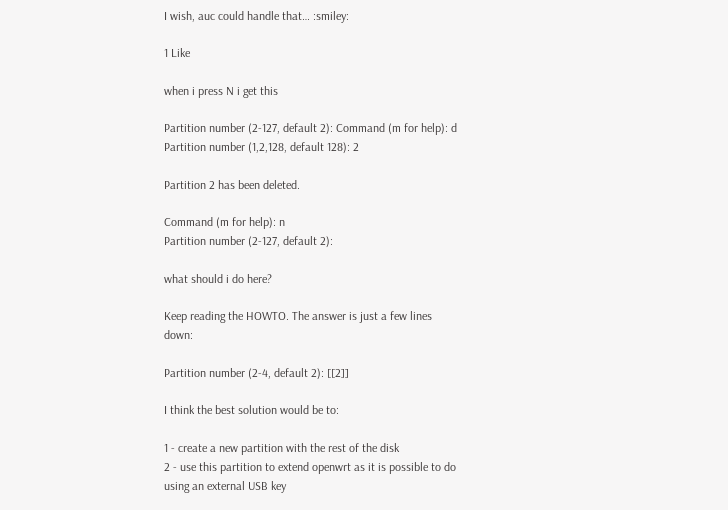I wish, auc could handle that… :smiley:

1 Like

when i press N i get this

Partition number (2-127, default 2): Command (m for help): d
Partition number (1,2,128, default 128): 2

Partition 2 has been deleted.

Command (m for help): n
Partition number (2-127, default 2):

what should i do here?

Keep reading the HOWTO. The answer is just a few lines down:

Partition number (2-4, default 2): [[2]]

I think the best solution would be to:

1 - create a new partition with the rest of the disk
2 - use this partition to extend openwrt as it is possible to do using an external USB key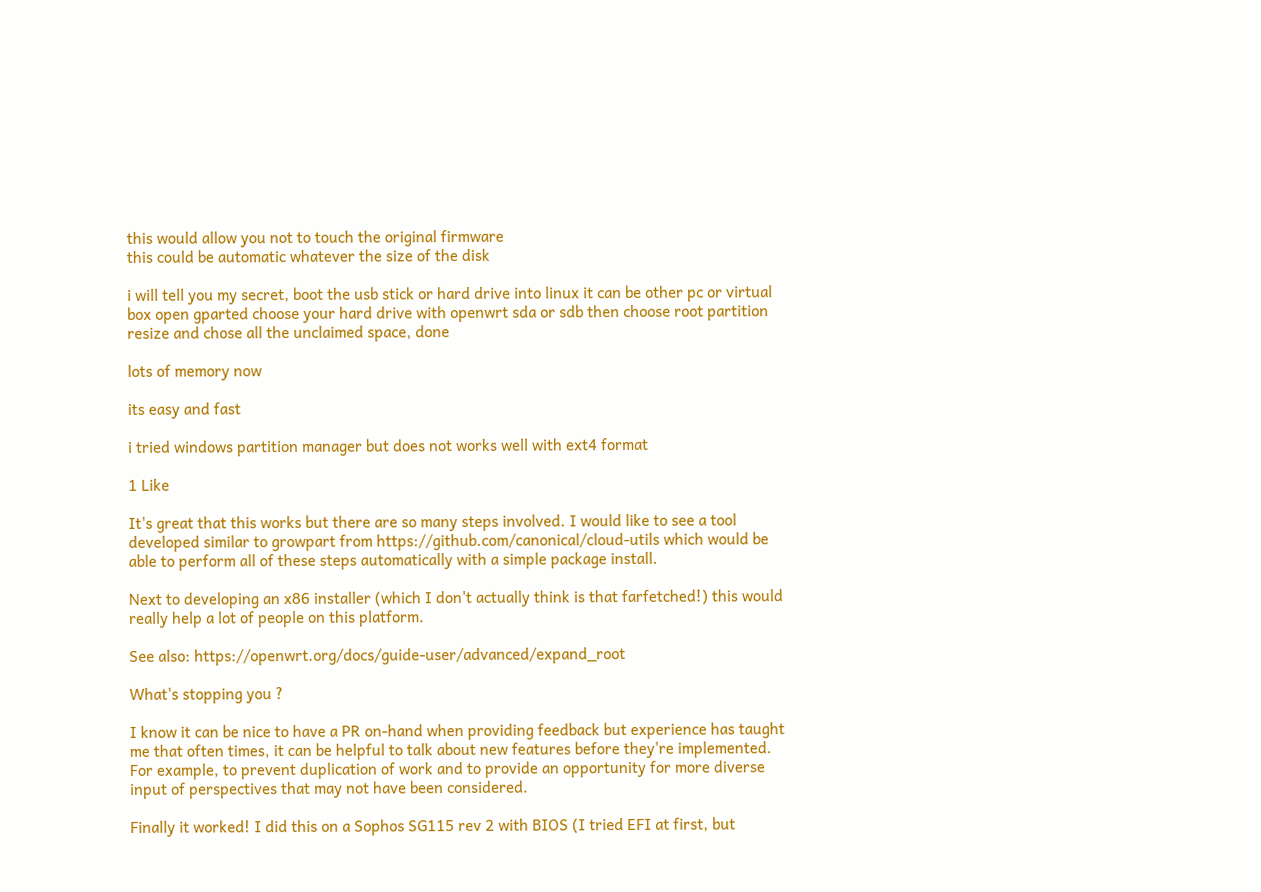this would allow you not to touch the original firmware
this could be automatic whatever the size of the disk

i will tell you my secret, boot the usb stick or hard drive into linux it can be other pc or virtual box open gparted choose your hard drive with openwrt sda or sdb then choose root partition resize and chose all the unclaimed space, done

lots of memory now

its easy and fast

i tried windows partition manager but does not works well with ext4 format

1 Like

It's great that this works but there are so many steps involved. I would like to see a tool developed similar to growpart from https://github.com/canonical/cloud-utils which would be able to perform all of these steps automatically with a simple package install.

Next to developing an x86 installer (which I don't actually think is that farfetched!) this would really help a lot of people on this platform.

See also: https://openwrt.org/docs/guide-user/advanced/expand_root

What's stopping you ?

I know it can be nice to have a PR on-hand when providing feedback but experience has taught me that often times, it can be helpful to talk about new features before they're implemented. For example, to prevent duplication of work and to provide an opportunity for more diverse input of perspectives that may not have been considered.

Finally it worked! I did this on a Sophos SG115 rev 2 with BIOS (I tried EFI at first, but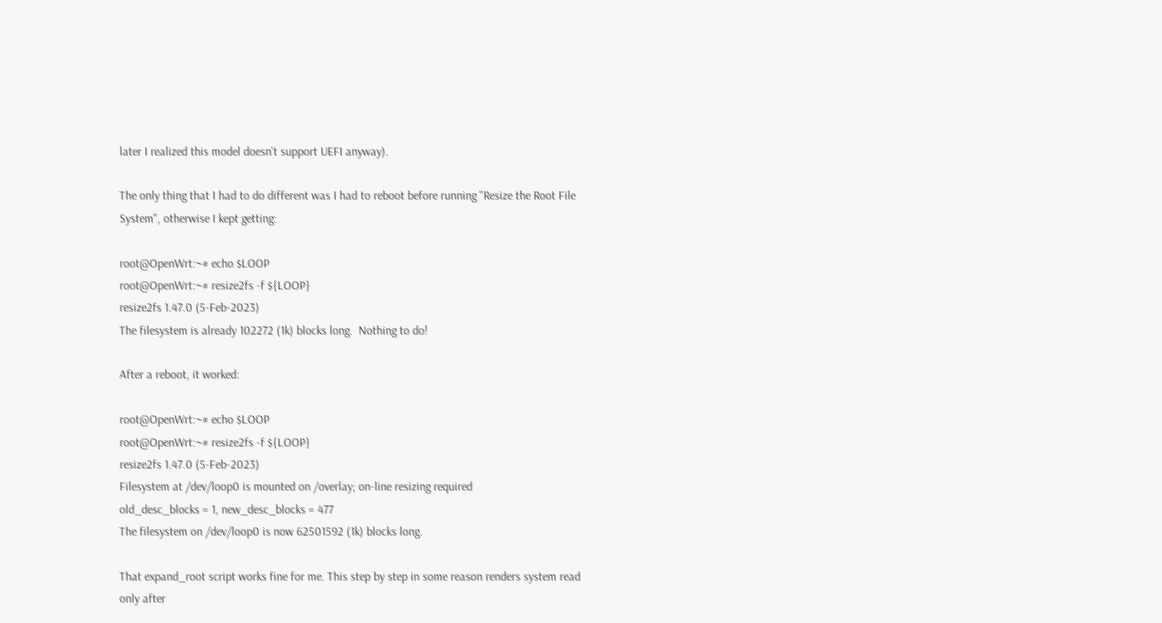later I realized this model doesn't support UEFI anyway).

The only thing that I had to do different was I had to reboot before running "Resize the Root File System", otherwise I kept getting:

root@OpenWrt:~# echo $LOOP
root@OpenWrt:~# resize2fs -f ${LOOP}
resize2fs 1.47.0 (5-Feb-2023)
The filesystem is already 102272 (1k) blocks long.  Nothing to do!

After a reboot, it worked:

root@OpenWrt:~# echo $LOOP
root@OpenWrt:~# resize2fs -f ${LOOP}
resize2fs 1.47.0 (5-Feb-2023)
Filesystem at /dev/loop0 is mounted on /overlay; on-line resizing required
old_desc_blocks = 1, new_desc_blocks = 477
The filesystem on /dev/loop0 is now 62501592 (1k) blocks long.

That expand_root script works fine for me. This step by step in some reason renders system read only after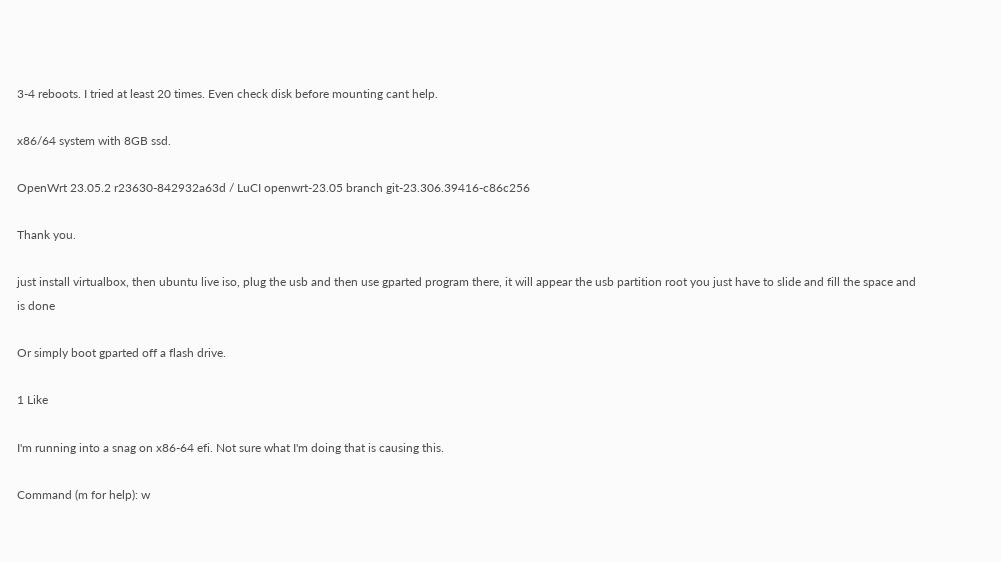3-4 reboots. I tried at least 20 times. Even check disk before mounting cant help.

x86/64 system with 8GB ssd.

OpenWrt 23.05.2 r23630-842932a63d / LuCI openwrt-23.05 branch git-23.306.39416-c86c256

Thank you.

just install virtualbox, then ubuntu live iso, plug the usb and then use gparted program there, it will appear the usb partition root you just have to slide and fill the space and is done

Or simply boot gparted off a flash drive.

1 Like

I'm running into a snag on x86-64 efi. Not sure what I'm doing that is causing this.

Command (m for help): w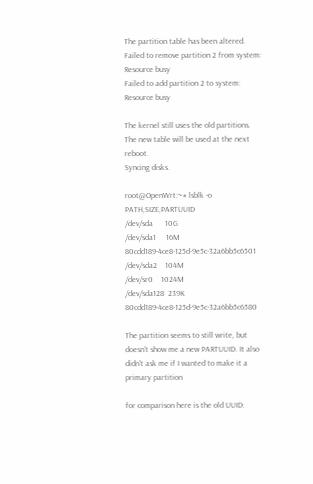The partition table has been altered.
Failed to remove partition 2 from system: Resource busy
Failed to add partition 2 to system: Resource busy

The kernel still uses the old partitions. The new table will be used at the next reboot.
Syncing disks.

root@OpenWrt:~# lsblk -o PATH,SIZE,PARTUUID
/dev/sda      10G
/dev/sda1     16M 80cdd189-4ce8-125d-9e5c-32a6bb5c6501
/dev/sda2    104M
/dev/sr0    1024M
/dev/sda128  239K 80cdd189-4ce8-125d-9e5c-32a6bb5c6580

The partition seems to still write, but doesn't show me a new PARTUUID. It also didn't ask me if I wanted to make it a primary partition

for comparison here is the old UUID: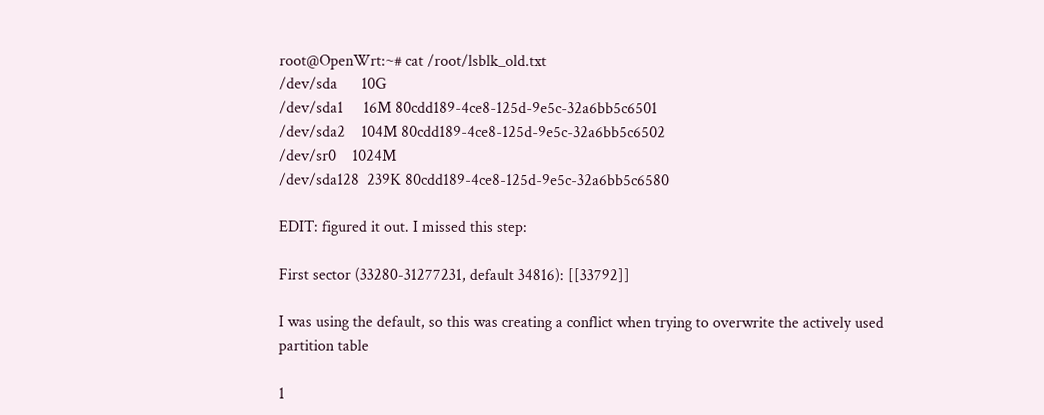root@OpenWrt:~# cat /root/lsblk_old.txt
/dev/sda      10G
/dev/sda1     16M 80cdd189-4ce8-125d-9e5c-32a6bb5c6501
/dev/sda2    104M 80cdd189-4ce8-125d-9e5c-32a6bb5c6502
/dev/sr0    1024M
/dev/sda128  239K 80cdd189-4ce8-125d-9e5c-32a6bb5c6580

EDIT: figured it out. I missed this step:

First sector (33280-31277231, default 34816): [[33792]]

I was using the default, so this was creating a conflict when trying to overwrite the actively used partition table

1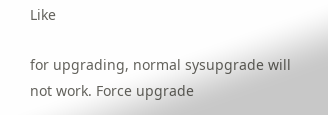Like

for upgrading, normal sysupgrade will not work. Force upgrade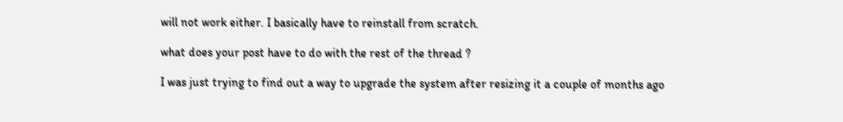will not work either. I basically have to reinstall from scratch.

what does your post have to do with the rest of the thread ?

I was just trying to find out a way to upgrade the system after resizing it a couple of months ago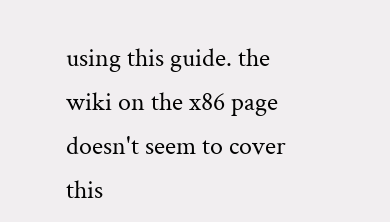using this guide. the wiki on the x86 page doesn't seem to cover this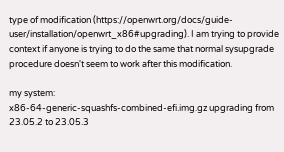type of modification (https://openwrt.org/docs/guide-user/installation/openwrt_x86#upgrading). I am trying to provide context if anyone is trying to do the same that normal sysupgrade procedure doesn't seem to work after this modification.

my system:
x86-64-generic-squashfs-combined-efi.img.gz upgrading from 23.05.2 to 23.05.3